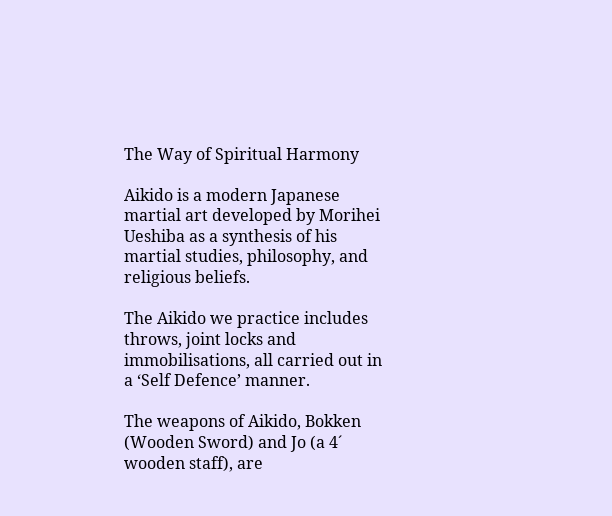The Way of Spiritual Harmony

Aikido is a modern Japanese martial art developed by Morihei Ueshiba as a synthesis of his martial studies, philosophy, and religious beliefs.

The Aikido we practice includes throws, joint locks and immobilisations, all carried out in a ‘Self Defence’ manner.

The weapons of Aikido, Bokken (Wooden Sword) and Jo (a 4´ wooden staff), are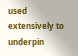used extensively to underpin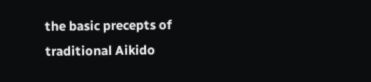the basic precepts of traditional Aikido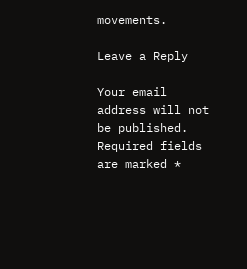movements.

Leave a Reply

Your email address will not be published. Required fields are marked *